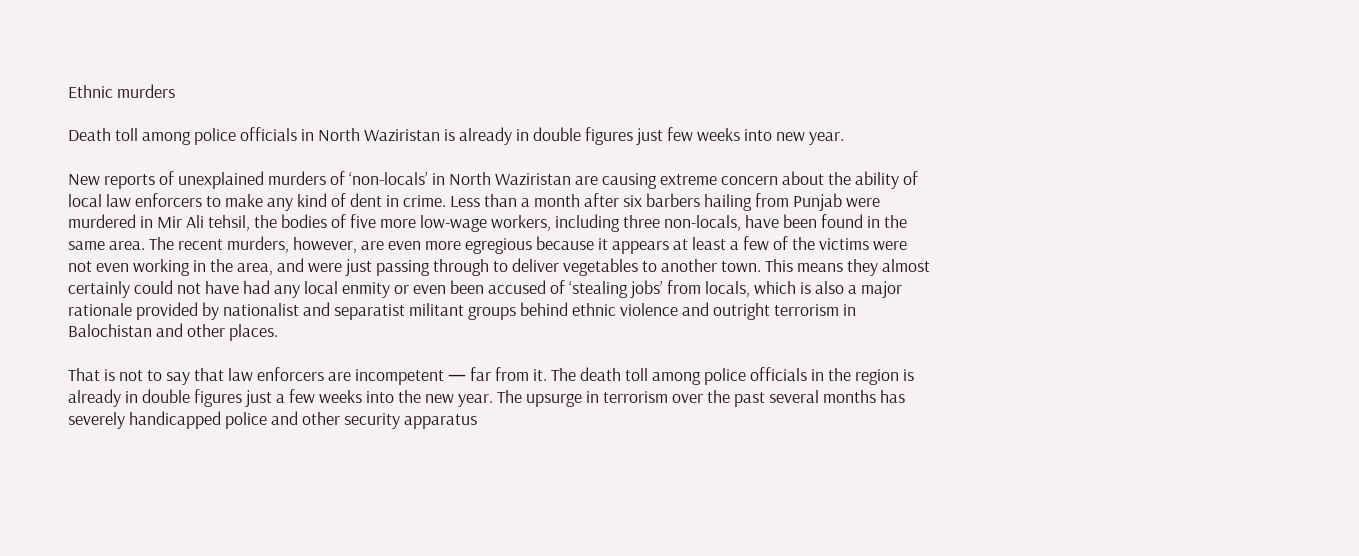Ethnic murders

Death toll among police officials in North Waziristan is already in double figures just few weeks into new year.

New reports of unexplained murders of ‘non-locals’ in North Waziristan are causing extreme concern about the ability of local law enforcers to make any kind of dent in crime. Less than a month after six barbers hailing from Punjab were murdered in Mir Ali tehsil, the bodies of five more low-wage workers, including three non-locals, have been found in the same area. The recent murders, however, are even more egregious because it appears at least a few of the victims were not even working in the area, and were just passing through to deliver vegetables to another town. This means they almost certainly could not have had any local enmity or even been accused of ‘stealing jobs’ from locals, which is also a major rationale provided by nationalist and separatist militant groups behind ethnic violence and outright terrorism in Balochistan and other places.

That is not to say that law enforcers are incompetent — far from it. The death toll among police officials in the region is already in double figures just a few weeks into the new year. The upsurge in terrorism over the past several months has severely handicapped police and other security apparatus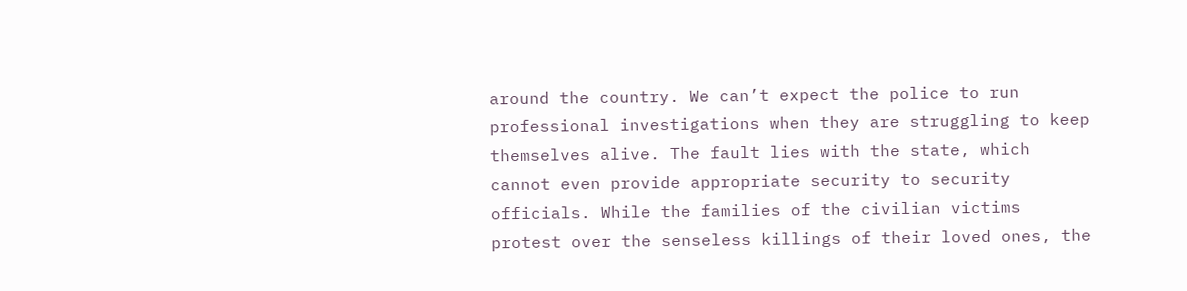around the country. We can’t expect the police to run professional investigations when they are struggling to keep themselves alive. The fault lies with the state, which cannot even provide appropriate security to security officials. While the families of the civilian victims protest over the senseless killings of their loved ones, the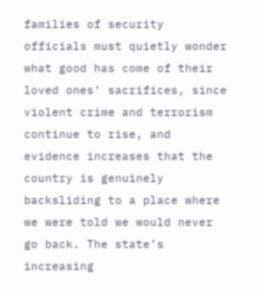families of security officials must quietly wonder what good has come of their loved ones’ sacrifices, since violent crime and terrorism continue to rise, and evidence increases that the country is genuinely backsliding to a place where we were told we would never go back. The state’s increasing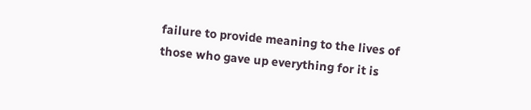failure to provide meaning to the lives of those who gave up everything for it is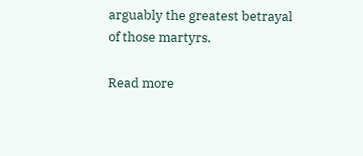arguably the greatest betrayal of those martyrs.

Read more